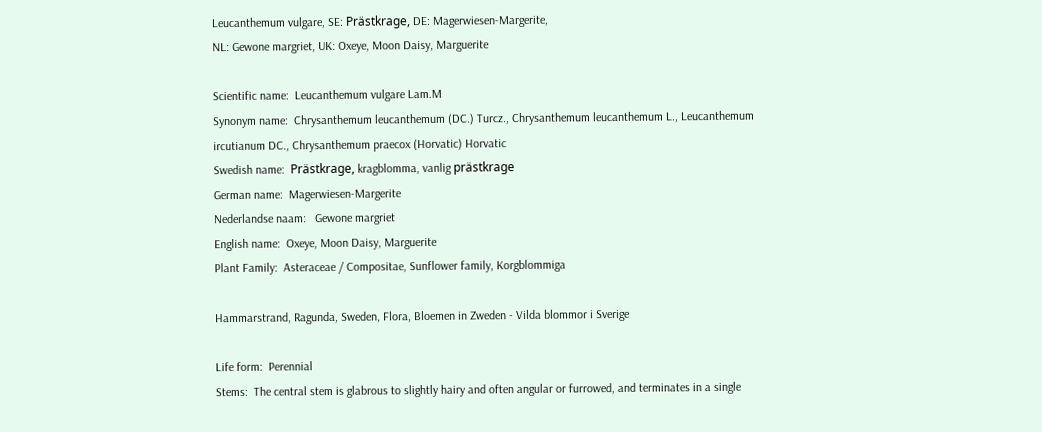Leucanthemum vulgare, SE: Prästkrage, DE: Magerwiesen-Margerite,
NL: Gewone margriet, UK: Oxeye, Moon Daisy, Marguerite

Scientific name:  Leucanthemum vulgare Lam.M
Synonym name:  Chrysanthemum leucanthemum (DC.) Turcz., Chrysanthemum leucanthemum L., Leucanthemum ircutianum DC., Chrysanthemum praecox (Horvatic) Horvatic
Swedish name:  Prästkrage, kragblomma, vanlig prästkrage
German name:  Magerwiesen-Margerite
Nederlandse naam:   Gewone margriet
English name:  Oxeye, Moon Daisy, Marguerite
Plant Family:  Asteraceae / Compositae, Sunflower family, Korgblommiga

Hammarstrand, Ragunda, Sweden, Flora, Bloemen in Zweden - Vilda blommor i Sverige

Life form:  Perennial
Stems:  The central stem is glabrous to slightly hairy and often angular or furrowed, and terminates in a single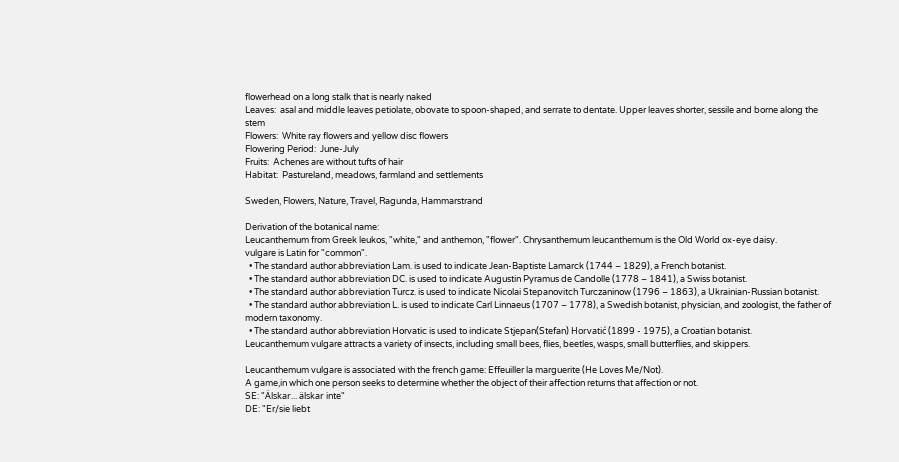flowerhead on a long stalk that is nearly naked
Leaves:  asal and middle leaves petiolate, obovate to spoon-shaped, and serrate to dentate. Upper leaves shorter, sessile and borne along the stem
Flowers:  White ray flowers and yellow disc flowers
Flowering Period:  June-July
Fruits:  Achenes are without tufts of hair
Habitat:  Pastureland, meadows, farmland and settlements

Sweden, Flowers, Nature, Travel, Ragunda, Hammarstrand

Derivation of the botanical name:
Leucanthemum from Greek leukos, "white," and anthemon, "flower". Chrysanthemum leucanthemum is the Old World ox-eye daisy.
vulgare is Latin for "common".
  • The standard author abbreviation Lam. is used to indicate Jean-Baptiste Lamarck (1744 – 1829), a French botanist.
  • The standard author abbreviation DC. is used to indicate Augustin Pyramus de Candolle (1778 – 1841), a Swiss botanist.
  • The standard author abbreviation Turcz. is used to indicate Nicolai Stepanovitch Turczaninow (1796 – 1863), a Ukrainian-Russian botanist.
  • The standard author abbreviation L. is used to indicate Carl Linnaeus (1707 – 1778), a Swedish botanist, physician, and zoologist, the father of modern taxonomy.
  • The standard author abbreviation Horvatic is used to indicate Stjepan(Stefan) Horvatić (1899 - 1975), a Croatian botanist.
Leucanthemum vulgare attracts a variety of insects, including small bees, flies, beetles, wasps, small butterflies, and skippers.

Leucanthemum vulgare is associated with the french game: Effeuiller la marguerite (He Loves Me/Not).
A game,in which one person seeks to determine whether the object of their affection returns that affection or not.
SE: "Älskar... älskar inte"
DE: "Er/sie liebt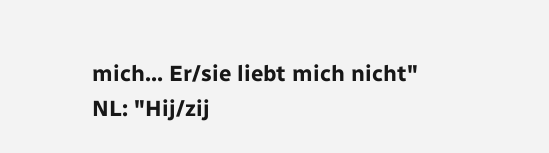mich... Er/sie liebt mich nicht"
NL: "Hij/zij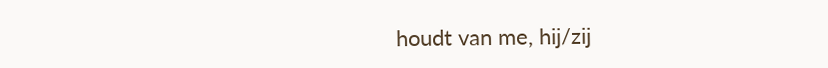houdt van me, hij/zij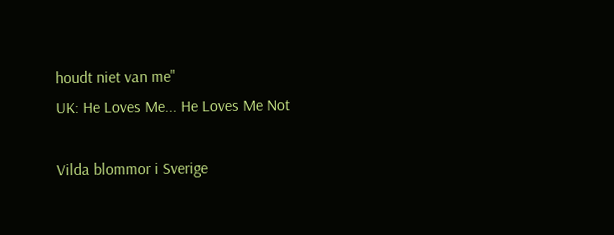houdt niet van me"
UK: He Loves Me... He Loves Me Not

Vilda blommor i Sverige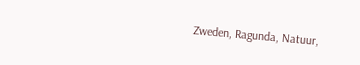Zweden, Ragunda, Natuur,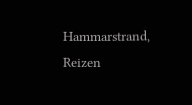Hammarstrand, Reizen